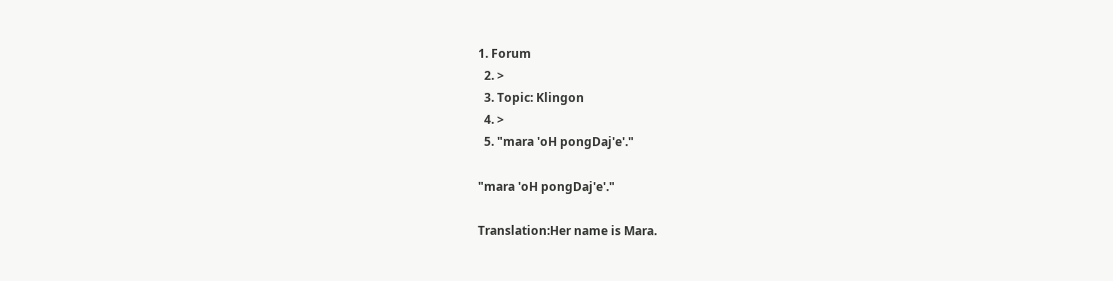1. Forum
  2. >
  3. Topic: Klingon
  4. >
  5. "mara 'oH pongDaj'e'."

"mara 'oH pongDaj'e'."

Translation:Her name is Mara.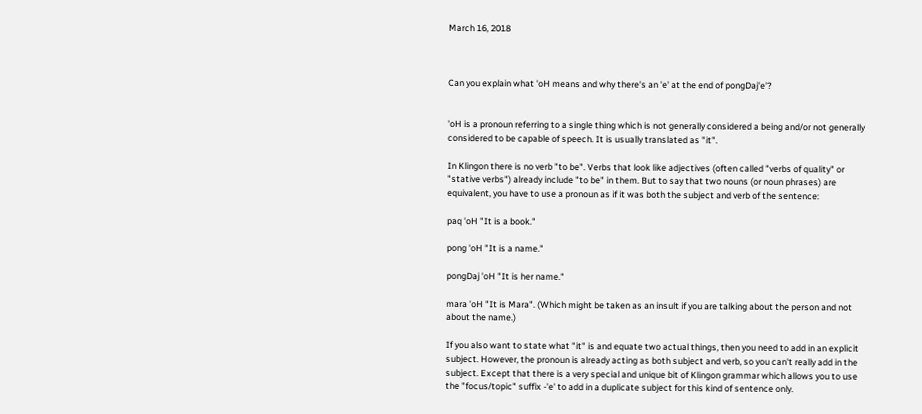March 16, 2018



Can you explain what 'oH means and why there's an 'e' at the end of pongDaj'e'?


'oH is a pronoun referring to a single thing which is not generally considered a being and/or not generally considered to be capable of speech. It is usually translated as "it".

In Klingon there is no verb "to be". Verbs that look like adjectives (often called "verbs of quality" or "stative verbs") already include "to be" in them. But to say that two nouns (or noun phrases) are equivalent, you have to use a pronoun as if it was both the subject and verb of the sentence:

paq 'oH "It is a book."

pong 'oH "It is a name."

pongDaj 'oH "It is her name."

mara 'oH "It is Mara". (Which might be taken as an insult if you are talking about the person and not about the name.)

If you also want to state what "it" is and equate two actual things, then you need to add in an explicit subject. However, the pronoun is already acting as both subject and verb, so you can't really add in the subject. Except that there is a very special and unique bit of Klingon grammar which allows you to use the "focus/topic" suffix -'e' to add in a duplicate subject for this kind of sentence only.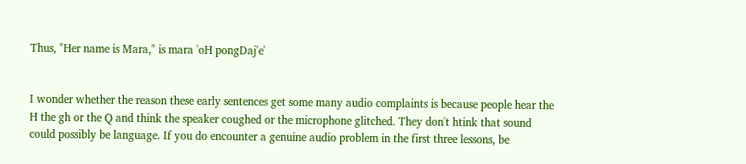Thus, "Her name is Mara," is mara 'oH pongDaj'e'


I wonder whether the reason these early sentences get some many audio complaints is because people hear the H the gh or the Q and think the speaker coughed or the microphone glitched. They don't htink that sound could possibly be language. If you do encounter a genuine audio problem in the first three lessons, be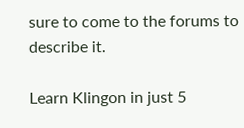sure to come to the forums to describe it.

Learn Klingon in just 5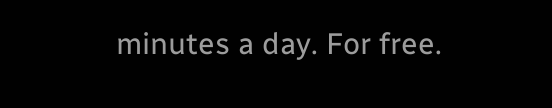minutes a day. For free.